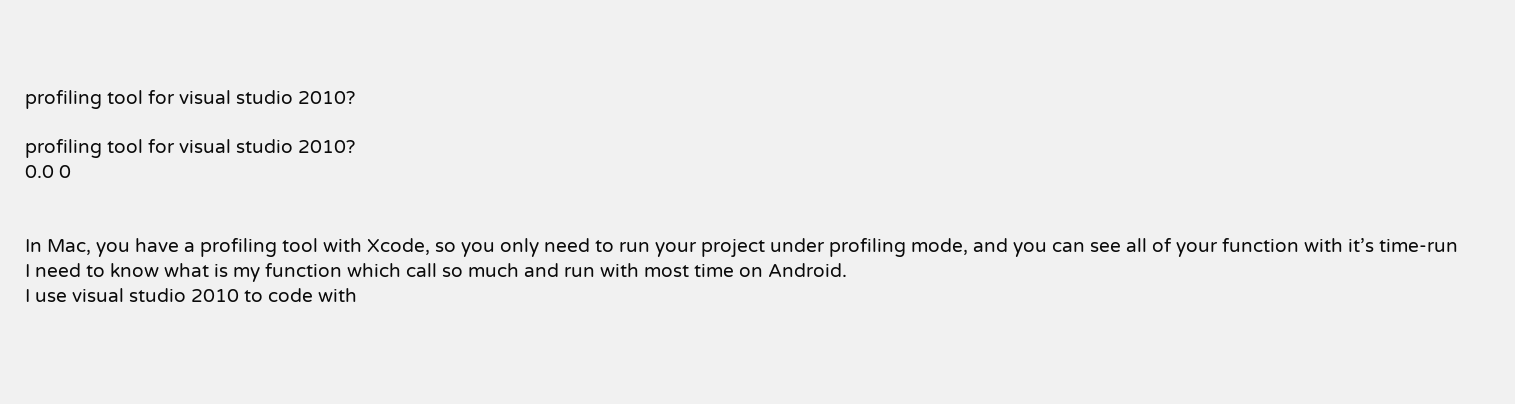profiling tool for visual studio 2010?

profiling tool for visual studio 2010?
0.0 0


In Mac, you have a profiling tool with Xcode, so you only need to run your project under profiling mode, and you can see all of your function with it’s time-run
I need to know what is my function which call so much and run with most time on Android.
I use visual studio 2010 to code with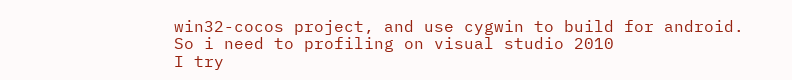win32-cocos project, and use cygwin to build for android.
So i need to profiling on visual studio 2010
I try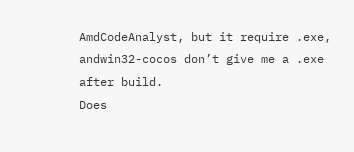AmdCodeAnalyst, but it require .exe, andwin32-cocos don’t give me a .exe after build.
Does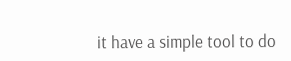it have a simple tool to do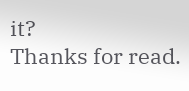it?
Thanks for read.